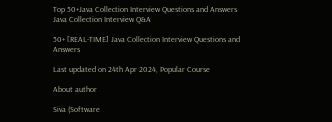Top 50+Java Collection Interview Questions and Answers
Java Collection Interview Q&A

50+ [REAL-TIME] Java Collection Interview Questions and Answers

Last updated on 24th Apr 2024, Popular Course

About author

Siva (Software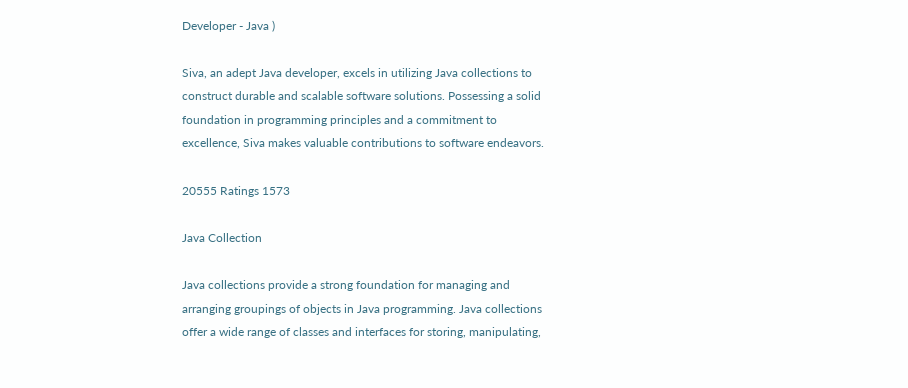Developer - Java )

Siva, an adept Java developer, excels in utilizing Java collections to construct durable and scalable software solutions. Possessing a solid foundation in programming principles and a commitment to excellence, Siva makes valuable contributions to software endeavors.

20555 Ratings 1573

Java Collection

Java collections provide a strong foundation for managing and arranging groupings of objects in Java programming. Java collections offer a wide range of classes and interfaces for storing, manipulating,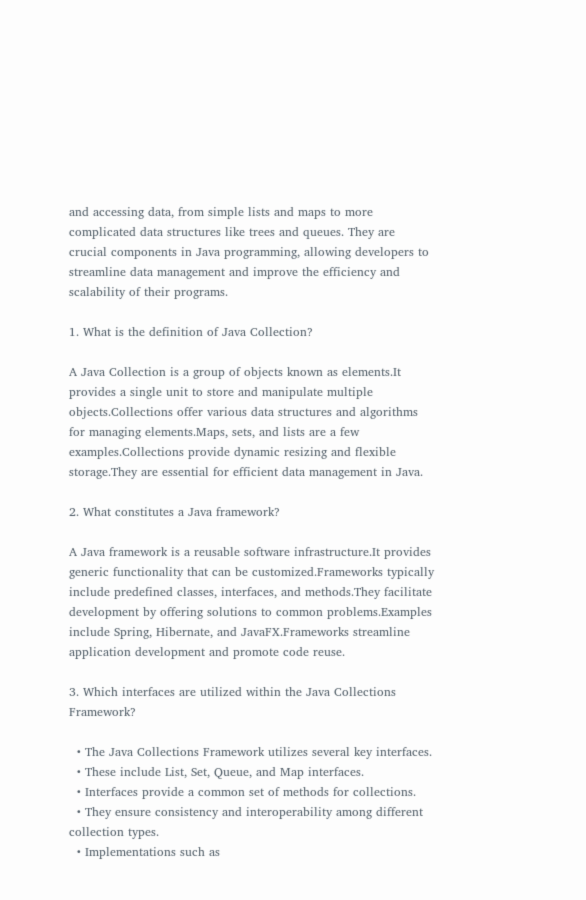and accessing data, from simple lists and maps to more complicated data structures like trees and queues. They are crucial components in Java programming, allowing developers to streamline data management and improve the efficiency and scalability of their programs.

1. What is the definition of Java Collection?

A Java Collection is a group of objects known as elements.It provides a single unit to store and manipulate multiple objects.Collections offer various data structures and algorithms for managing elements.Maps, sets, and lists are a few examples.Collections provide dynamic resizing and flexible storage.They are essential for efficient data management in Java.

2. What constitutes a Java framework?

A Java framework is a reusable software infrastructure.It provides generic functionality that can be customized.Frameworks typically include predefined classes, interfaces, and methods.They facilitate development by offering solutions to common problems.Examples include Spring, Hibernate, and JavaFX.Frameworks streamline application development and promote code reuse.

3. Which interfaces are utilized within the Java Collections Framework?

  • The Java Collections Framework utilizes several key interfaces.
  • These include List, Set, Queue, and Map interfaces.
  • Interfaces provide a common set of methods for collections.
  • They ensure consistency and interoperability among different collection types.
  • Implementations such as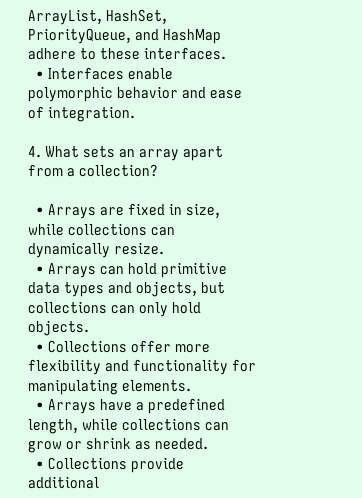ArrayList, HashSet, PriorityQueue, and HashMap adhere to these interfaces.
  • Interfaces enable polymorphic behavior and ease of integration.

4. What sets an array apart from a collection?

  • Arrays are fixed in size, while collections can dynamically resize.
  • Arrays can hold primitive data types and objects, but collections can only hold objects.
  • Collections offer more flexibility and functionality for manipulating elements.
  • Arrays have a predefined length, while collections can grow or shrink as needed.
  • Collections provide additional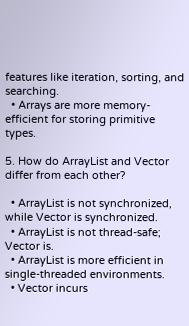features like iteration, sorting, and searching.
  • Arrays are more memory-efficient for storing primitive types.

5. How do ArrayList and Vector differ from each other?

  • ArrayList is not synchronized, while Vector is synchronized.
  • ArrayList is not thread-safe; Vector is.
  • ArrayList is more efficient in single-threaded environments.
  • Vector incurs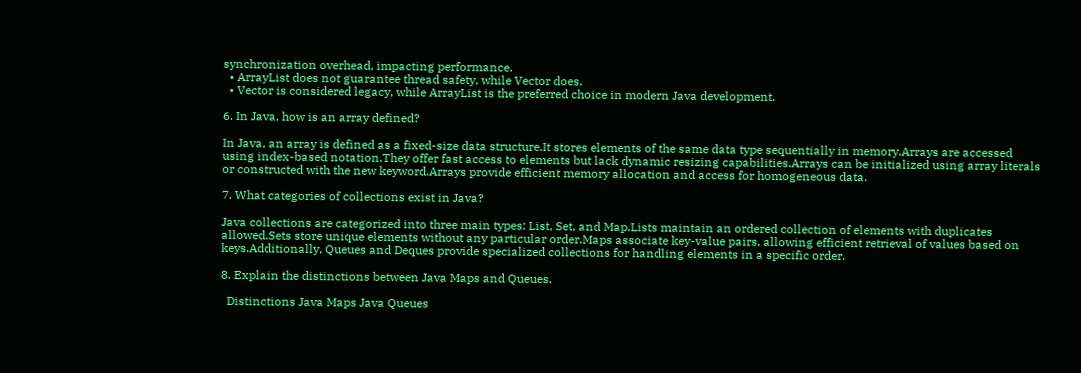synchronization overhead, impacting performance.
  • ArrayList does not guarantee thread safety, while Vector does.
  • Vector is considered legacy, while ArrayList is the preferred choice in modern Java development.

6. In Java, how is an array defined?

In Java, an array is defined as a fixed-size data structure.It stores elements of the same data type sequentially in memory.Arrays are accessed using index-based notation.They offer fast access to elements but lack dynamic resizing capabilities.Arrays can be initialized using array literals or constructed with the new keyword.Arrays provide efficient memory allocation and access for homogeneous data.

7. What categories of collections exist in Java?

Java collections are categorized into three main types: List, Set, and Map.Lists maintain an ordered collection of elements with duplicates allowed.Sets store unique elements without any particular order.Maps associate key-value pairs, allowing efficient retrieval of values based on keys.Additionally, Queues and Deques provide specialized collections for handling elements in a specific order.

8. Explain the distinctions between Java Maps and Queues.

  Distinctions Java Maps Java Queues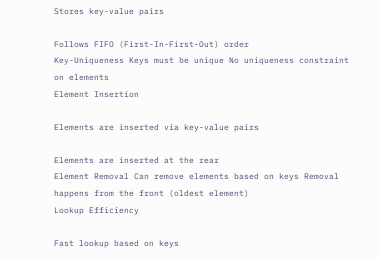Stores key-value pairs

Follows FIFO (First-In-First-Out) order
Key-Uniqueness Keys must be unique No uniqueness constraint on elements
Element Insertion

Elements are inserted via key-value pairs

Elements are inserted at the rear
Element Removal Can remove elements based on keys Removal happens from the front (oldest element)
Lookup Efficiency

Fast lookup based on keys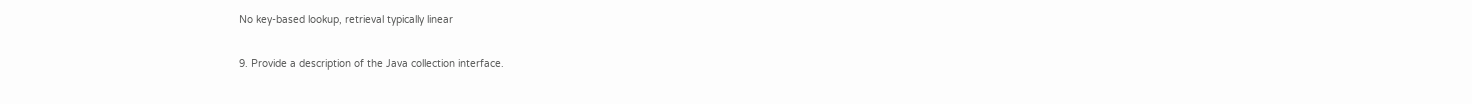No key-based lookup, retrieval typically linear

9. Provide a description of the Java collection interface.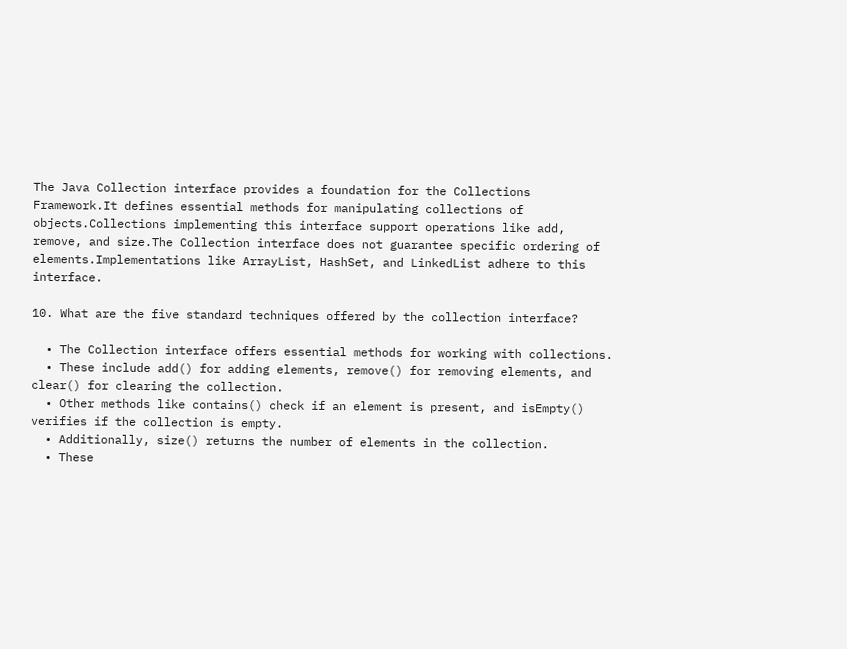The Java Collection interface provides a foundation for the Collections Framework.It defines essential methods for manipulating collections of objects.Collections implementing this interface support operations like add, remove, and size.The Collection interface does not guarantee specific ordering of elements.Implementations like ArrayList, HashSet, and LinkedList adhere to this interface.

10. What are the five standard techniques offered by the collection interface?

  • The Collection interface offers essential methods for working with collections.
  • These include add() for adding elements, remove() for removing elements, and clear() for clearing the collection.
  • Other methods like contains() check if an element is present, and isEmpty() verifies if the collection is empty.
  • Additionally, size() returns the number of elements in the collection.
  • These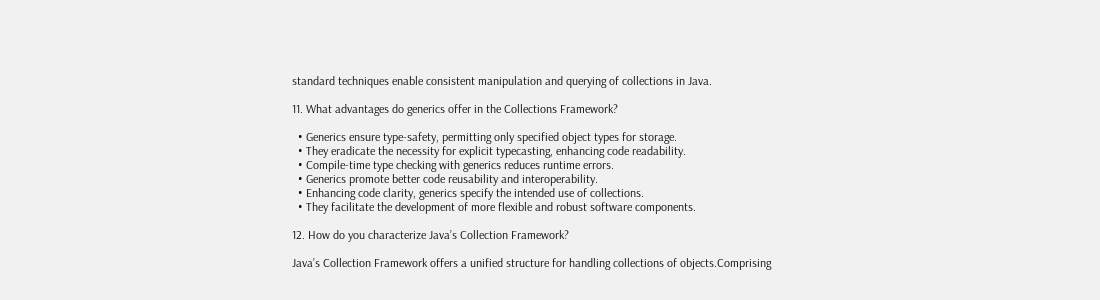standard techniques enable consistent manipulation and querying of collections in Java.

11. What advantages do generics offer in the Collections Framework?

  • Generics ensure type-safety, permitting only specified object types for storage.
  • They eradicate the necessity for explicit typecasting, enhancing code readability.
  • Compile-time type checking with generics reduces runtime errors.
  • Generics promote better code reusability and interoperability.
  • Enhancing code clarity, generics specify the intended use of collections.
  • They facilitate the development of more flexible and robust software components.

12. How do you characterize Java’s Collection Framework?

Java’s Collection Framework offers a unified structure for handling collections of objects.Comprising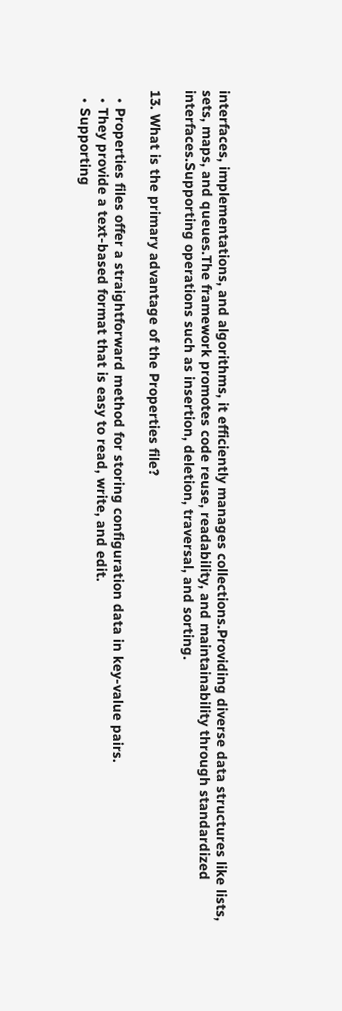interfaces, implementations, and algorithms, it efficiently manages collections.Providing diverse data structures like lists, sets, maps, and queues.The framework promotes code reuse, readability, and maintainability through standardized interfaces.Supporting operations such as insertion, deletion, traversal, and sorting.

13. What is the primary advantage of the Properties file?

  • Properties files offer a straightforward method for storing configuration data in key-value pairs.
  • They provide a text-based format that is easy to read, write, and edit.
  • Supporting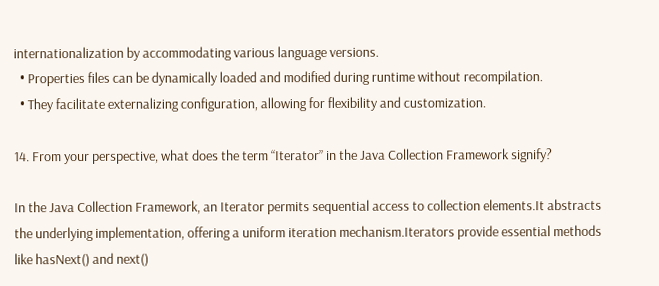internationalization by accommodating various language versions.
  • Properties files can be dynamically loaded and modified during runtime without recompilation.
  • They facilitate externalizing configuration, allowing for flexibility and customization.

14. From your perspective, what does the term “Iterator” in the Java Collection Framework signify?

In the Java Collection Framework, an Iterator permits sequential access to collection elements.It abstracts the underlying implementation, offering a uniform iteration mechanism.Iterators provide essential methods like hasNext() and next()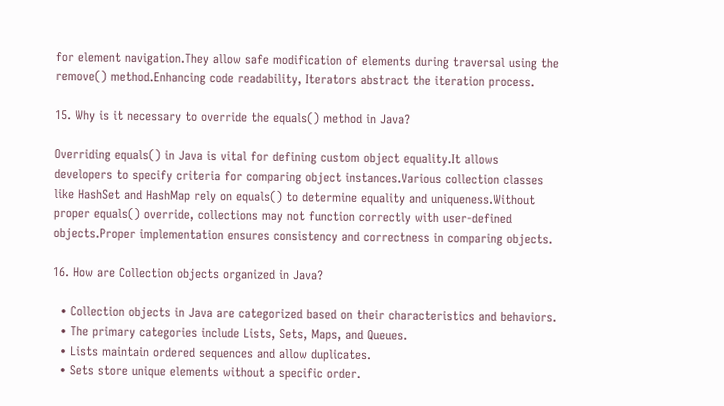for element navigation.They allow safe modification of elements during traversal using the remove() method.Enhancing code readability, Iterators abstract the iteration process.

15. Why is it necessary to override the equals() method in Java?

Overriding equals() in Java is vital for defining custom object equality.It allows developers to specify criteria for comparing object instances.Various collection classes like HashSet and HashMap rely on equals() to determine equality and uniqueness.Without proper equals() override, collections may not function correctly with user-defined objects.Proper implementation ensures consistency and correctness in comparing objects.

16. How are Collection objects organized in Java?

  • Collection objects in Java are categorized based on their characteristics and behaviors.
  • The primary categories include Lists, Sets, Maps, and Queues.
  • Lists maintain ordered sequences and allow duplicates.
  • Sets store unique elements without a specific order.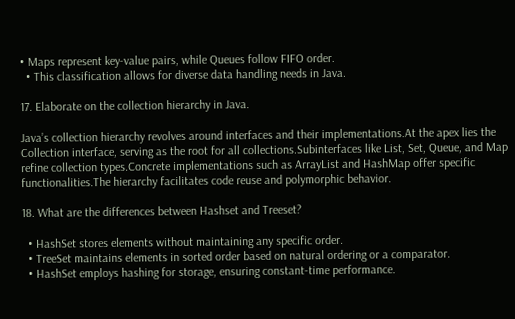• Maps represent key-value pairs, while Queues follow FIFO order.
  • This classification allows for diverse data handling needs in Java.

17. Elaborate on the collection hierarchy in Java.

Java’s collection hierarchy revolves around interfaces and their implementations.At the apex lies the Collection interface, serving as the root for all collections.Subinterfaces like List, Set, Queue, and Map refine collection types.Concrete implementations such as ArrayList and HashMap offer specific functionalities.The hierarchy facilitates code reuse and polymorphic behavior.

18. What are the differences between Hashset and Treeset?

  • HashSet stores elements without maintaining any specific order.
  • TreeSet maintains elements in sorted order based on natural ordering or a comparator.
  • HashSet employs hashing for storage, ensuring constant-time performance.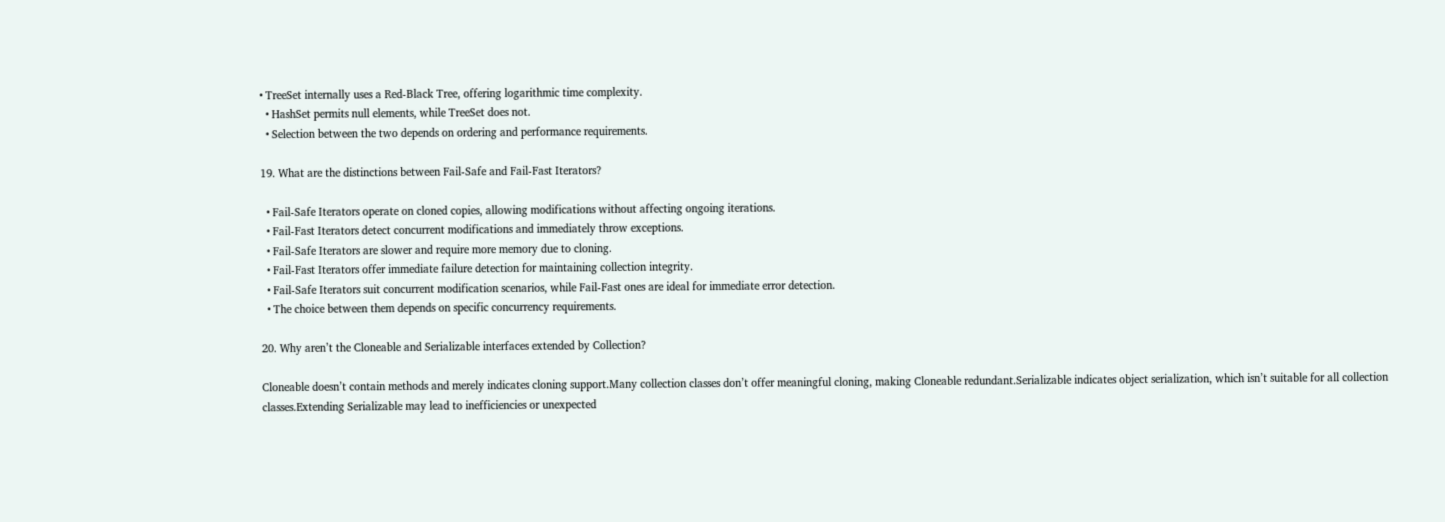• TreeSet internally uses a Red-Black Tree, offering logarithmic time complexity.
  • HashSet permits null elements, while TreeSet does not.
  • Selection between the two depends on ordering and performance requirements.

19. What are the distinctions between Fail-Safe and Fail-Fast Iterators?

  • Fail-Safe Iterators operate on cloned copies, allowing modifications without affecting ongoing iterations.
  • Fail-Fast Iterators detect concurrent modifications and immediately throw exceptions.
  • Fail-Safe Iterators are slower and require more memory due to cloning.
  • Fail-Fast Iterators offer immediate failure detection for maintaining collection integrity.
  • Fail-Safe Iterators suit concurrent modification scenarios, while Fail-Fast ones are ideal for immediate error detection.
  • The choice between them depends on specific concurrency requirements.

20. Why aren’t the Cloneable and Serializable interfaces extended by Collection?

Cloneable doesn’t contain methods and merely indicates cloning support.Many collection classes don’t offer meaningful cloning, making Cloneable redundant.Serializable indicates object serialization, which isn’t suitable for all collection classes.Extending Serializable may lead to inefficiencies or unexpected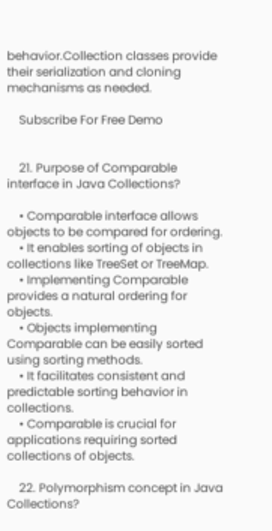behavior.Collection classes provide their serialization and cloning mechanisms as needed.

    Subscribe For Free Demo


    21. Purpose of Comparable interface in Java Collections?

    • Comparable interface allows objects to be compared for ordering.
    • It enables sorting of objects in collections like TreeSet or TreeMap.
    • Implementing Comparable provides a natural ordering for objects.
    • Objects implementing Comparable can be easily sorted using sorting methods.
    • It facilitates consistent and predictable sorting behavior in collections.
    • Comparable is crucial for applications requiring sorted collections of objects.

    22. Polymorphism concept in Java Collections?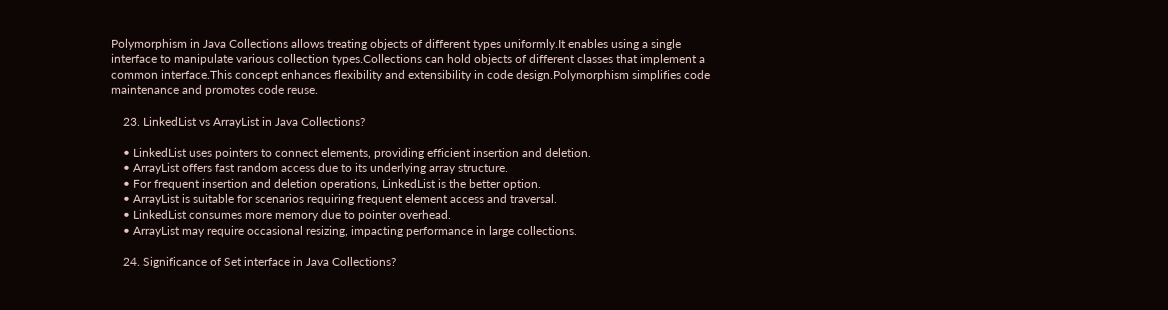Polymorphism in Java Collections allows treating objects of different types uniformly.It enables using a single interface to manipulate various collection types.Collections can hold objects of different classes that implement a common interface.This concept enhances flexibility and extensibility in code design.Polymorphism simplifies code maintenance and promotes code reuse.

    23. LinkedList vs ArrayList in Java Collections?

    • LinkedList uses pointers to connect elements, providing efficient insertion and deletion.
    • ArrayList offers fast random access due to its underlying array structure.
    • For frequent insertion and deletion operations, LinkedList is the better option.
    • ArrayList is suitable for scenarios requiring frequent element access and traversal.
    • LinkedList consumes more memory due to pointer overhead.
    • ArrayList may require occasional resizing, impacting performance in large collections.

    24. Significance of Set interface in Java Collections?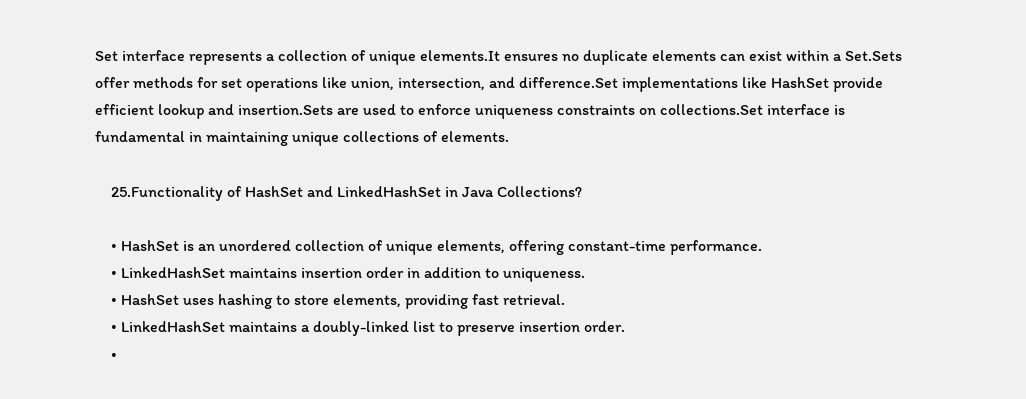Set interface represents a collection of unique elements.It ensures no duplicate elements can exist within a Set.Sets offer methods for set operations like union, intersection, and difference.Set implementations like HashSet provide efficient lookup and insertion.Sets are used to enforce uniqueness constraints on collections.Set interface is fundamental in maintaining unique collections of elements.

    25.Functionality of HashSet and LinkedHashSet in Java Collections?

    • HashSet is an unordered collection of unique elements, offering constant-time performance.
    • LinkedHashSet maintains insertion order in addition to uniqueness.
    • HashSet uses hashing to store elements, providing fast retrieval.
    • LinkedHashSet maintains a doubly-linked list to preserve insertion order.
    •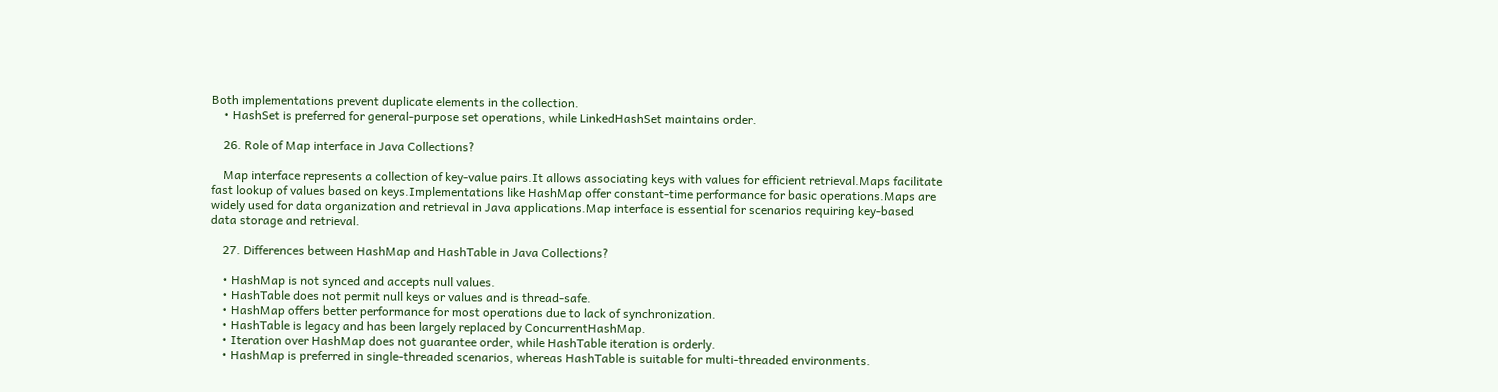Both implementations prevent duplicate elements in the collection.
    • HashSet is preferred for general-purpose set operations, while LinkedHashSet maintains order.

    26. Role of Map interface in Java Collections?

    Map interface represents a collection of key-value pairs.It allows associating keys with values for efficient retrieval.Maps facilitate fast lookup of values based on keys.Implementations like HashMap offer constant-time performance for basic operations.Maps are widely used for data organization and retrieval in Java applications.Map interface is essential for scenarios requiring key-based data storage and retrieval.

    27. Differences between HashMap and HashTable in Java Collections?

    • HashMap is not synced and accepts null values.
    • HashTable does not permit null keys or values and is thread-safe.
    • HashMap offers better performance for most operations due to lack of synchronization.
    • HashTable is legacy and has been largely replaced by ConcurrentHashMap.
    • Iteration over HashMap does not guarantee order, while HashTable iteration is orderly.
    • HashMap is preferred in single-threaded scenarios, whereas HashTable is suitable for multi-threaded environments.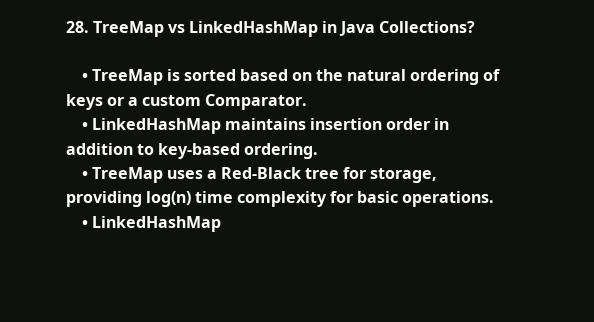28. TreeMap vs LinkedHashMap in Java Collections?

    • TreeMap is sorted based on the natural ordering of keys or a custom Comparator.
    • LinkedHashMap maintains insertion order in addition to key-based ordering.
    • TreeMap uses a Red-Black tree for storage, providing log(n) time complexity for basic operations.
    • LinkedHashMap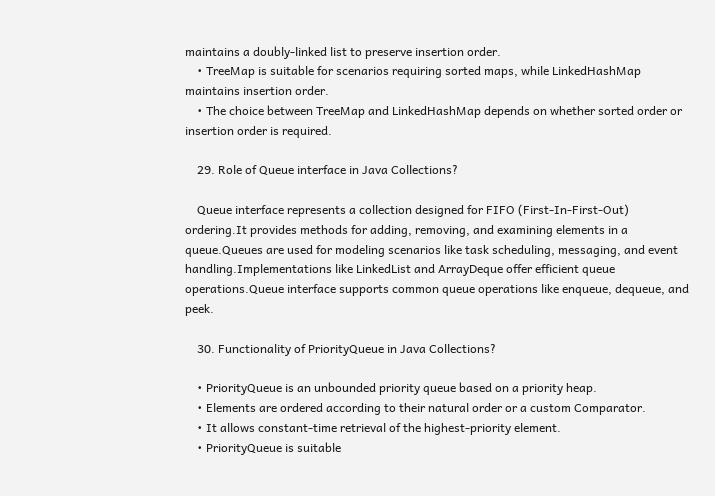maintains a doubly-linked list to preserve insertion order.
    • TreeMap is suitable for scenarios requiring sorted maps, while LinkedHashMap maintains insertion order.
    • The choice between TreeMap and LinkedHashMap depends on whether sorted order or insertion order is required.

    29. Role of Queue interface in Java Collections?

    Queue interface represents a collection designed for FIFO (First-In-First-Out) ordering.It provides methods for adding, removing, and examining elements in a queue.Queues are used for modeling scenarios like task scheduling, messaging, and event handling.Implementations like LinkedList and ArrayDeque offer efficient queue operations.Queue interface supports common queue operations like enqueue, dequeue, and peek.

    30. Functionality of PriorityQueue in Java Collections?

    • PriorityQueue is an unbounded priority queue based on a priority heap.
    • Elements are ordered according to their natural order or a custom Comparator.
    • It allows constant-time retrieval of the highest-priority element.
    • PriorityQueue is suitable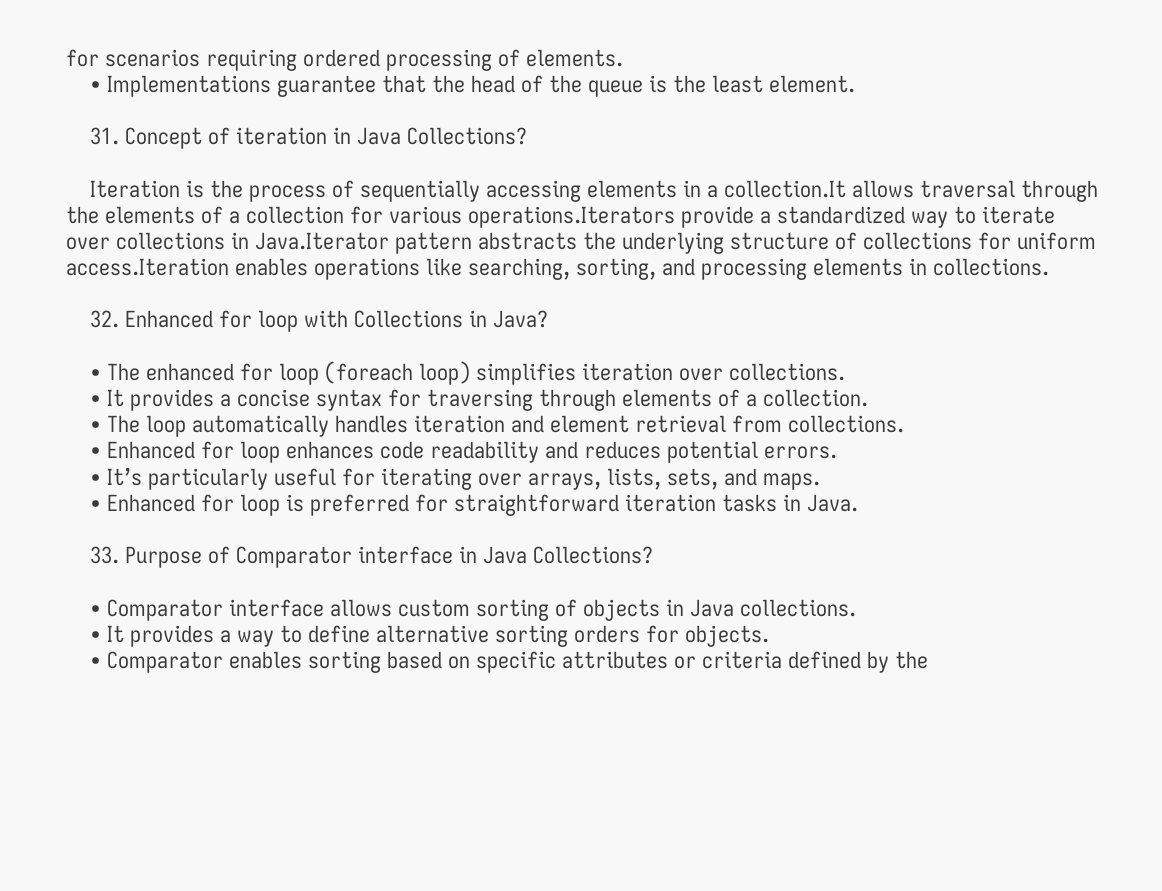for scenarios requiring ordered processing of elements.
    • Implementations guarantee that the head of the queue is the least element.

    31. Concept of iteration in Java Collections?

    Iteration is the process of sequentially accessing elements in a collection.It allows traversal through the elements of a collection for various operations.Iterators provide a standardized way to iterate over collections in Java.Iterator pattern abstracts the underlying structure of collections for uniform access.Iteration enables operations like searching, sorting, and processing elements in collections.

    32. Enhanced for loop with Collections in Java?

    • The enhanced for loop (foreach loop) simplifies iteration over collections.
    • It provides a concise syntax for traversing through elements of a collection.
    • The loop automatically handles iteration and element retrieval from collections.
    • Enhanced for loop enhances code readability and reduces potential errors.
    • It’s particularly useful for iterating over arrays, lists, sets, and maps.
    • Enhanced for loop is preferred for straightforward iteration tasks in Java.

    33. Purpose of Comparator interface in Java Collections?

    • Comparator interface allows custom sorting of objects in Java collections.
    • It provides a way to define alternative sorting orders for objects.
    • Comparator enables sorting based on specific attributes or criteria defined by the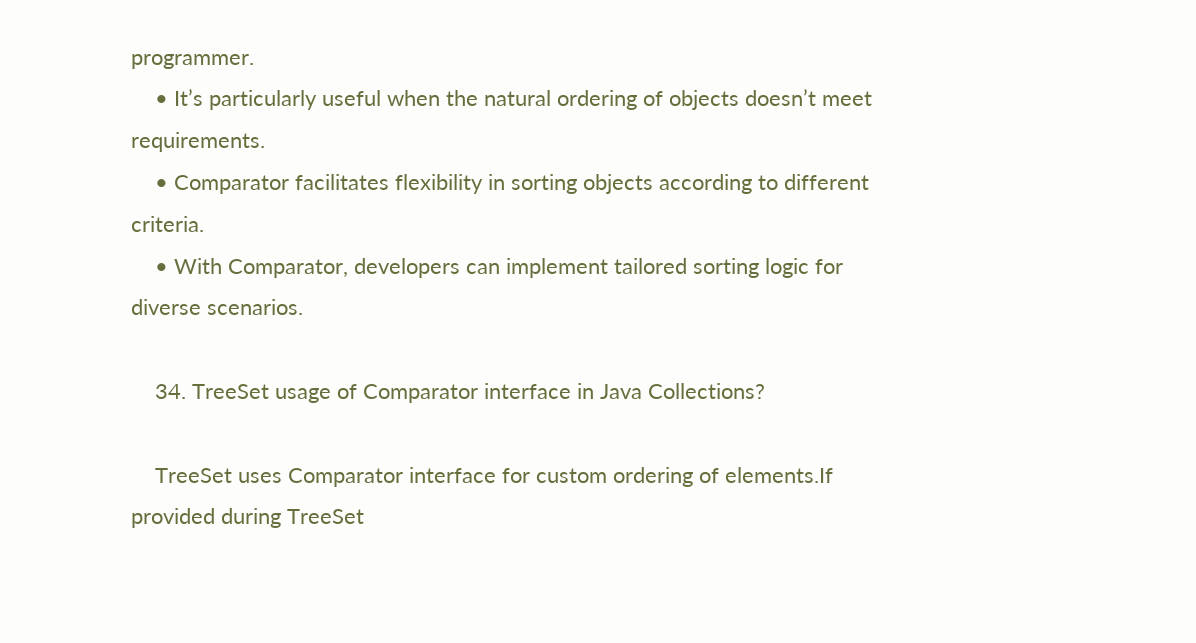programmer.
    • It’s particularly useful when the natural ordering of objects doesn’t meet requirements.
    • Comparator facilitates flexibility in sorting objects according to different criteria.
    • With Comparator, developers can implement tailored sorting logic for diverse scenarios.

    34. TreeSet usage of Comparator interface in Java Collections?

    TreeSet uses Comparator interface for custom ordering of elements.If provided during TreeSet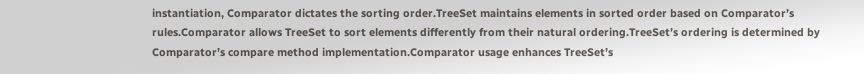instantiation, Comparator dictates the sorting order.TreeSet maintains elements in sorted order based on Comparator’s rules.Comparator allows TreeSet to sort elements differently from their natural ordering.TreeSet’s ordering is determined by Comparator’s compare method implementation.Comparator usage enhances TreeSet’s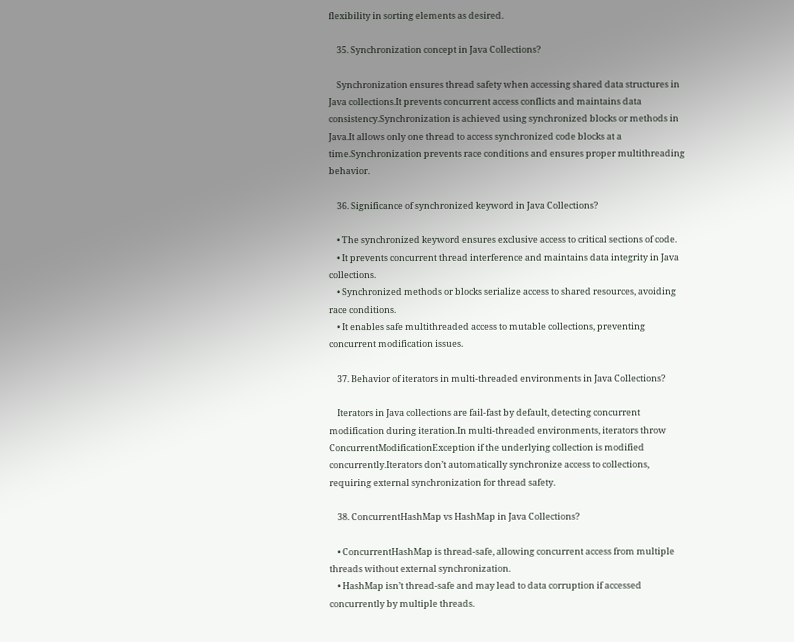flexibility in sorting elements as desired.

    35. Synchronization concept in Java Collections?

    Synchronization ensures thread safety when accessing shared data structures in Java collections.It prevents concurrent access conflicts and maintains data consistency.Synchronization is achieved using synchronized blocks or methods in Java.It allows only one thread to access synchronized code blocks at a time.Synchronization prevents race conditions and ensures proper multithreading behavior.

    36. Significance of synchronized keyword in Java Collections?

    • The synchronized keyword ensures exclusive access to critical sections of code.
    • It prevents concurrent thread interference and maintains data integrity in Java collections.
    • Synchronized methods or blocks serialize access to shared resources, avoiding race conditions.
    • It enables safe multithreaded access to mutable collections, preventing concurrent modification issues.

    37. Behavior of iterators in multi-threaded environments in Java Collections?

    Iterators in Java collections are fail-fast by default, detecting concurrent modification during iteration.In multi-threaded environments, iterators throw ConcurrentModificationException if the underlying collection is modified concurrently.Iterators don’t automatically synchronize access to collections, requiring external synchronization for thread safety.

    38. ConcurrentHashMap vs HashMap in Java Collections?

    • ConcurrentHashMap is thread-safe, allowing concurrent access from multiple threads without external synchronization.
    • HashMap isn’t thread-safe and may lead to data corruption if accessed concurrently by multiple threads.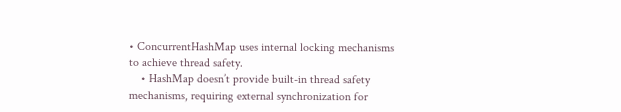• ConcurrentHashMap uses internal locking mechanisms to achieve thread safety.
    • HashMap doesn’t provide built-in thread safety mechanisms, requiring external synchronization for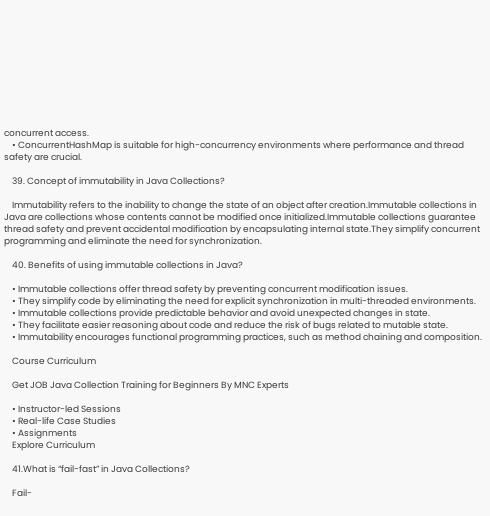concurrent access.
    • ConcurrentHashMap is suitable for high-concurrency environments where performance and thread safety are crucial.

    39. Concept of immutability in Java Collections?

    Immutability refers to the inability to change the state of an object after creation.Immutable collections in Java are collections whose contents cannot be modified once initialized.Immutable collections guarantee thread safety and prevent accidental modification by encapsulating internal state.They simplify concurrent programming and eliminate the need for synchronization.

    40. Benefits of using immutable collections in Java?

    • Immutable collections offer thread safety by preventing concurrent modification issues.
    • They simplify code by eliminating the need for explicit synchronization in multi-threaded environments.
    • Immutable collections provide predictable behavior and avoid unexpected changes in state.
    • They facilitate easier reasoning about code and reduce the risk of bugs related to mutable state.
    • Immutability encourages functional programming practices, such as method chaining and composition.

    Course Curriculum

    Get JOB Java Collection Training for Beginners By MNC Experts

    • Instructor-led Sessions
    • Real-life Case Studies
    • Assignments
    Explore Curriculum

    41.What is “fail-fast” in Java Collections?

    Fail-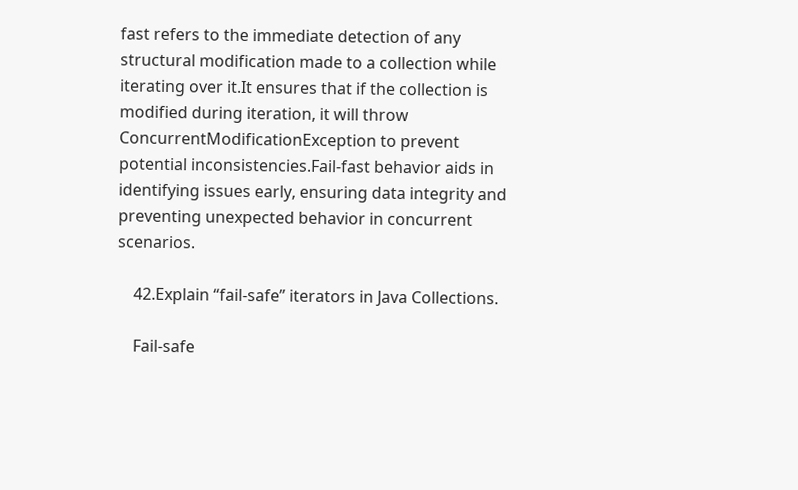fast refers to the immediate detection of any structural modification made to a collection while iterating over it.It ensures that if the collection is modified during iteration, it will throw ConcurrentModificationException to prevent potential inconsistencies.Fail-fast behavior aids in identifying issues early, ensuring data integrity and preventing unexpected behavior in concurrent scenarios.

    42.Explain “fail-safe” iterators in Java Collections.

    Fail-safe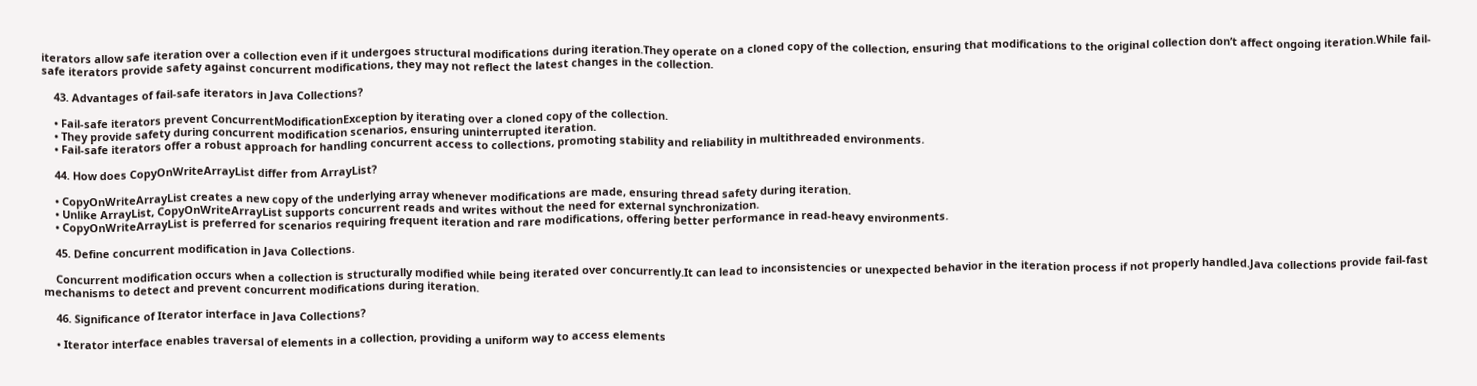iterators allow safe iteration over a collection even if it undergoes structural modifications during iteration.They operate on a cloned copy of the collection, ensuring that modifications to the original collection don’t affect ongoing iteration.While fail-safe iterators provide safety against concurrent modifications, they may not reflect the latest changes in the collection.

    43. Advantages of fail-safe iterators in Java Collections?

    • Fail-safe iterators prevent ConcurrentModificationException by iterating over a cloned copy of the collection.
    • They provide safety during concurrent modification scenarios, ensuring uninterrupted iteration.
    • Fail-safe iterators offer a robust approach for handling concurrent access to collections, promoting stability and reliability in multithreaded environments.

    44. How does CopyOnWriteArrayList differ from ArrayList?

    • CopyOnWriteArrayList creates a new copy of the underlying array whenever modifications are made, ensuring thread safety during iteration.
    • Unlike ArrayList, CopyOnWriteArrayList supports concurrent reads and writes without the need for external synchronization.
    • CopyOnWriteArrayList is preferred for scenarios requiring frequent iteration and rare modifications, offering better performance in read-heavy environments.

    45. Define concurrent modification in Java Collections.

    Concurrent modification occurs when a collection is structurally modified while being iterated over concurrently.It can lead to inconsistencies or unexpected behavior in the iteration process if not properly handled.Java collections provide fail-fast mechanisms to detect and prevent concurrent modifications during iteration.

    46. Significance of Iterator interface in Java Collections?

    • Iterator interface enables traversal of elements in a collection, providing a uniform way to access elements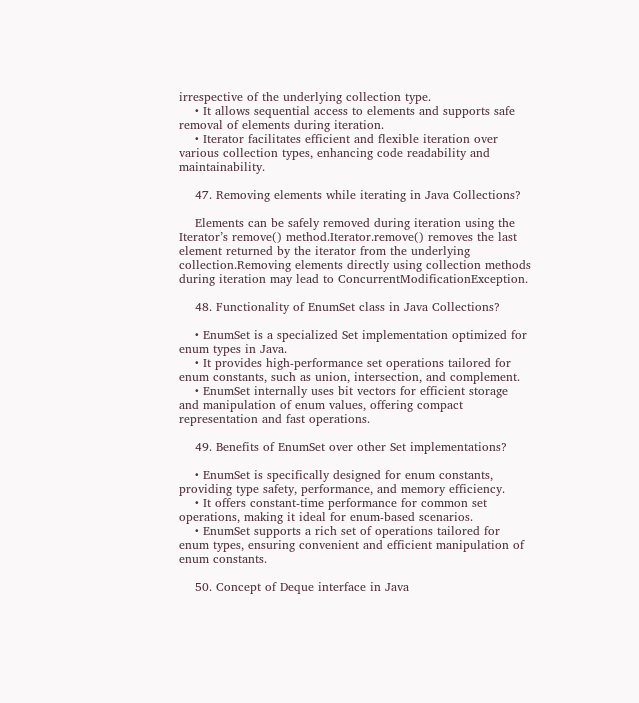irrespective of the underlying collection type.
    • It allows sequential access to elements and supports safe removal of elements during iteration.
    • Iterator facilitates efficient and flexible iteration over various collection types, enhancing code readability and maintainability.

    47. Removing elements while iterating in Java Collections?

    Elements can be safely removed during iteration using the Iterator’s remove() method.Iterator.remove() removes the last element returned by the iterator from the underlying collection.Removing elements directly using collection methods during iteration may lead to ConcurrentModificationException.

    48. Functionality of EnumSet class in Java Collections?

    • EnumSet is a specialized Set implementation optimized for enum types in Java.
    • It provides high-performance set operations tailored for enum constants, such as union, intersection, and complement.
    • EnumSet internally uses bit vectors for efficient storage and manipulation of enum values, offering compact representation and fast operations.

    49. Benefits of EnumSet over other Set implementations?

    • EnumSet is specifically designed for enum constants, providing type safety, performance, and memory efficiency.
    • It offers constant-time performance for common set operations, making it ideal for enum-based scenarios.
    • EnumSet supports a rich set of operations tailored for enum types, ensuring convenient and efficient manipulation of enum constants.

    50. Concept of Deque interface in Java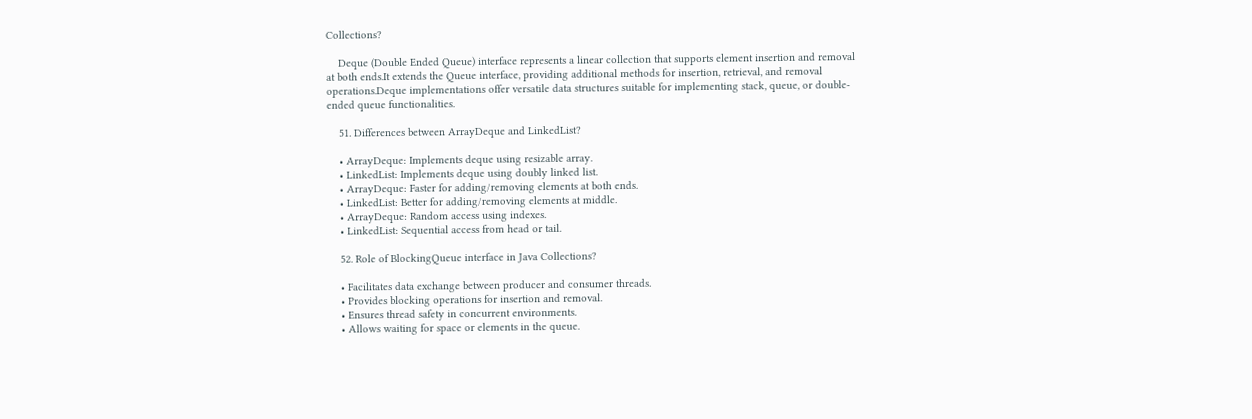Collections?

    Deque (Double Ended Queue) interface represents a linear collection that supports element insertion and removal at both ends.It extends the Queue interface, providing additional methods for insertion, retrieval, and removal operations.Deque implementations offer versatile data structures suitable for implementing stack, queue, or double-ended queue functionalities.

    51. Differences between ArrayDeque and LinkedList?

    • ArrayDeque: Implements deque using resizable array.
    • LinkedList: Implements deque using doubly linked list.
    • ArrayDeque: Faster for adding/removing elements at both ends.
    • LinkedList: Better for adding/removing elements at middle.
    • ArrayDeque: Random access using indexes.
    • LinkedList: Sequential access from head or tail.

    52. Role of BlockingQueue interface in Java Collections?

    • Facilitates data exchange between producer and consumer threads.
    • Provides blocking operations for insertion and removal.
    • Ensures thread safety in concurrent environments.
    • Allows waiting for space or elements in the queue.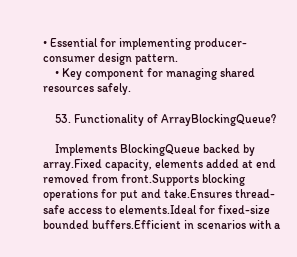• Essential for implementing producer-consumer design pattern.
    • Key component for managing shared resources safely.

    53. Functionality of ArrayBlockingQueue?

    Implements BlockingQueue backed by array.Fixed capacity, elements added at end removed from front.Supports blocking operations for put and take.Ensures thread-safe access to elements.Ideal for fixed-size bounded buffers.Efficient in scenarios with a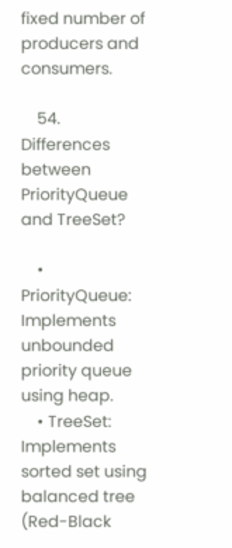fixed number of producers and consumers.

    54. Differences between PriorityQueue and TreeSet?

    • PriorityQueue: Implements unbounded priority queue using heap.
    • TreeSet: Implements sorted set using balanced tree (Red-Black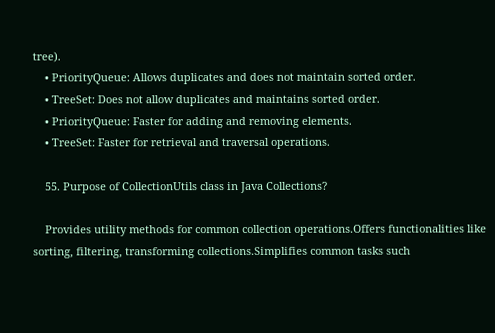tree).
    • PriorityQueue: Allows duplicates and does not maintain sorted order.
    • TreeSet: Does not allow duplicates and maintains sorted order.
    • PriorityQueue: Faster for adding and removing elements.
    • TreeSet: Faster for retrieval and traversal operations.

    55. Purpose of CollectionUtils class in Java Collections?

    Provides utility methods for common collection operations.Offers functionalities like sorting, filtering, transforming collections.Simplifies common tasks such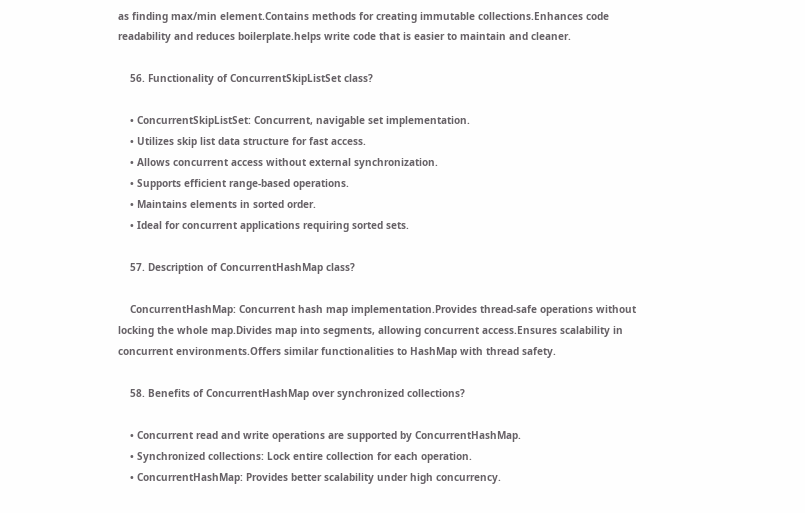as finding max/min element.Contains methods for creating immutable collections.Enhances code readability and reduces boilerplate.helps write code that is easier to maintain and cleaner.

    56. Functionality of ConcurrentSkipListSet class?

    • ConcurrentSkipListSet: Concurrent, navigable set implementation.
    • Utilizes skip list data structure for fast access.
    • Allows concurrent access without external synchronization.
    • Supports efficient range-based operations.
    • Maintains elements in sorted order.
    • Ideal for concurrent applications requiring sorted sets.

    57. Description of ConcurrentHashMap class?

    ConcurrentHashMap: Concurrent hash map implementation.Provides thread-safe operations without locking the whole map.Divides map into segments, allowing concurrent access.Ensures scalability in concurrent environments.Offers similar functionalities to HashMap with thread safety.

    58. Benefits of ConcurrentHashMap over synchronized collections?

    • Concurrent read and write operations are supported by ConcurrentHashMap.
    • Synchronized collections: Lock entire collection for each operation.
    • ConcurrentHashMap: Provides better scalability under high concurrency.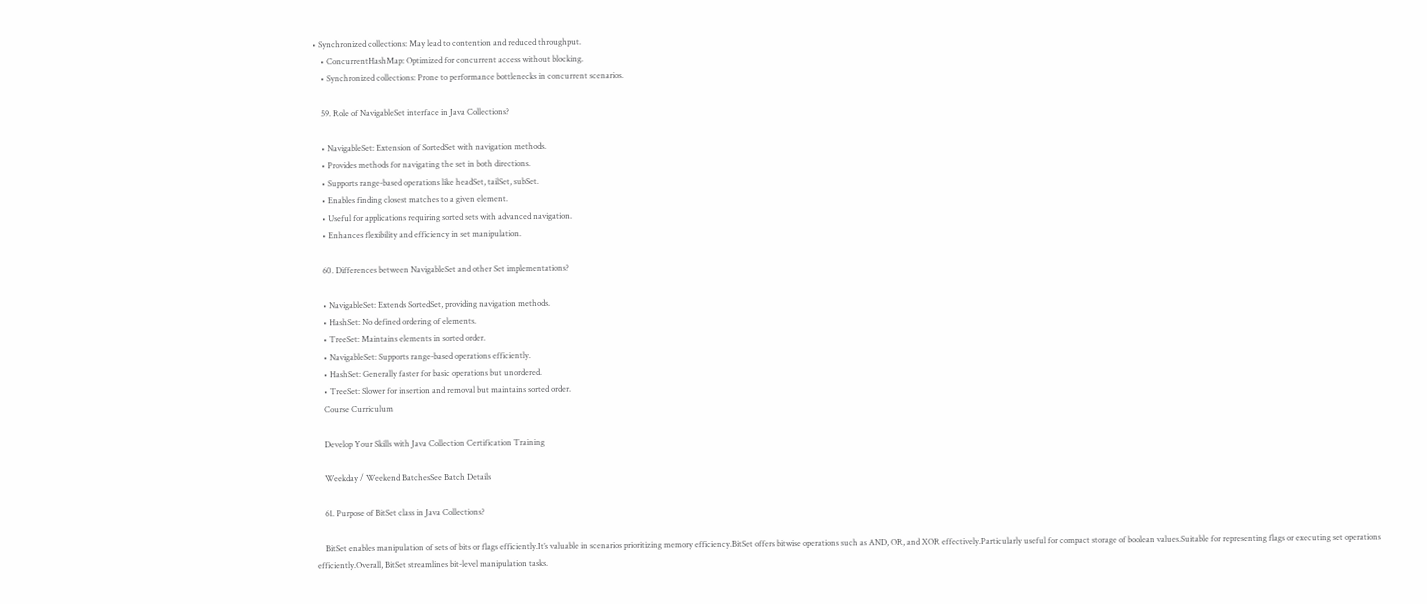• Synchronized collections: May lead to contention and reduced throughput.
    • ConcurrentHashMap: Optimized for concurrent access without blocking.
    • Synchronized collections: Prone to performance bottlenecks in concurrent scenarios.

    59. Role of NavigableSet interface in Java Collections?

    • NavigableSet: Extension of SortedSet with navigation methods.
    • Provides methods for navigating the set in both directions.
    • Supports range-based operations like headSet, tailSet, subSet.
    • Enables finding closest matches to a given element.
    • Useful for applications requiring sorted sets with advanced navigation.
    • Enhances flexibility and efficiency in set manipulation.

    60. Differences between NavigableSet and other Set implementations?

    • NavigableSet: Extends SortedSet, providing navigation methods.
    • HashSet: No defined ordering of elements.
    • TreeSet: Maintains elements in sorted order.
    • NavigableSet: Supports range-based operations efficiently.
    • HashSet: Generally faster for basic operations but unordered.
    • TreeSet: Slower for insertion and removal but maintains sorted order.
    Course Curriculum

    Develop Your Skills with Java Collection Certification Training

    Weekday / Weekend BatchesSee Batch Details

    61. Purpose of BitSet class in Java Collections?

    BitSet enables manipulation of sets of bits or flags efficiently.It’s valuable in scenarios prioritizing memory efficiency.BitSet offers bitwise operations such as AND, OR, and XOR effectively.Particularly useful for compact storage of boolean values.Suitable for representing flags or executing set operations efficiently.Overall, BitSet streamlines bit-level manipulation tasks.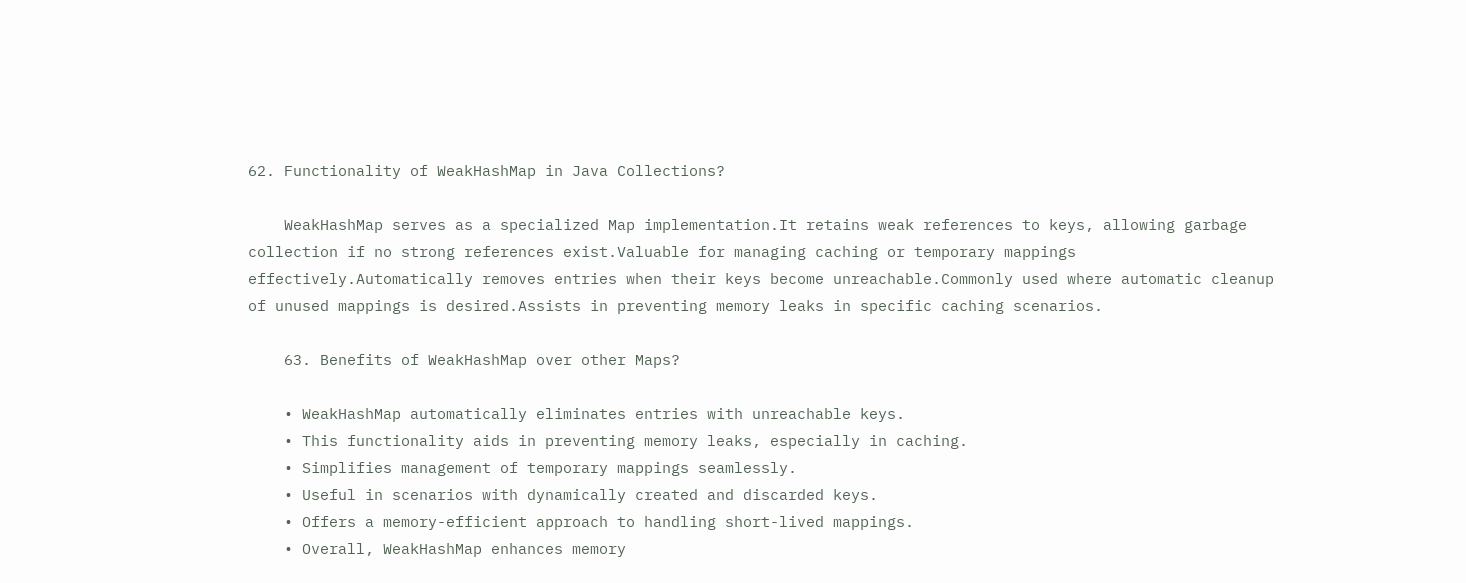62. Functionality of WeakHashMap in Java Collections?

    WeakHashMap serves as a specialized Map implementation.It retains weak references to keys, allowing garbage collection if no strong references exist.Valuable for managing caching or temporary mappings effectively.Automatically removes entries when their keys become unreachable.Commonly used where automatic cleanup of unused mappings is desired.Assists in preventing memory leaks in specific caching scenarios.

    63. Benefits of WeakHashMap over other Maps?

    • WeakHashMap automatically eliminates entries with unreachable keys.
    • This functionality aids in preventing memory leaks, especially in caching.
    • Simplifies management of temporary mappings seamlessly.
    • Useful in scenarios with dynamically created and discarded keys.
    • Offers a memory-efficient approach to handling short-lived mappings.
    • Overall, WeakHashMap enhances memory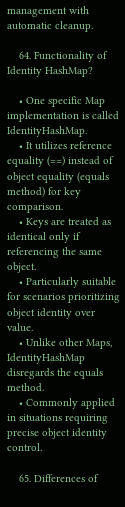management with automatic cleanup.

    64. Functionality of Identity HashMap?

    • One specific Map implementation is called IdentityHashMap.
    • It utilizes reference equality (==) instead of object equality (equals method) for key comparison.
    • Keys are treated as identical only if referencing the same object.
    • Particularly suitable for scenarios prioritizing object identity over value.
    • Unlike other Maps, IdentityHashMap disregards the equals method.
    • Commonly applied in situations requiring precise object identity control.

    65. Differences of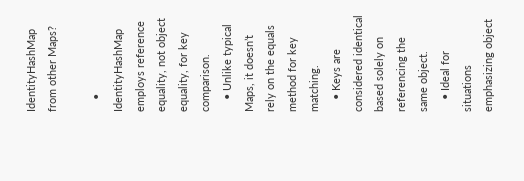IdentityHashMap from other Maps?

    • IdentityHashMap employs reference equality, not object equality, for key comparison.
    • Unlike typical Maps, it doesn’t rely on the equals method for key matching.
    • Keys are considered identical based solely on referencing the same object.
    • Ideal for situations emphasizing object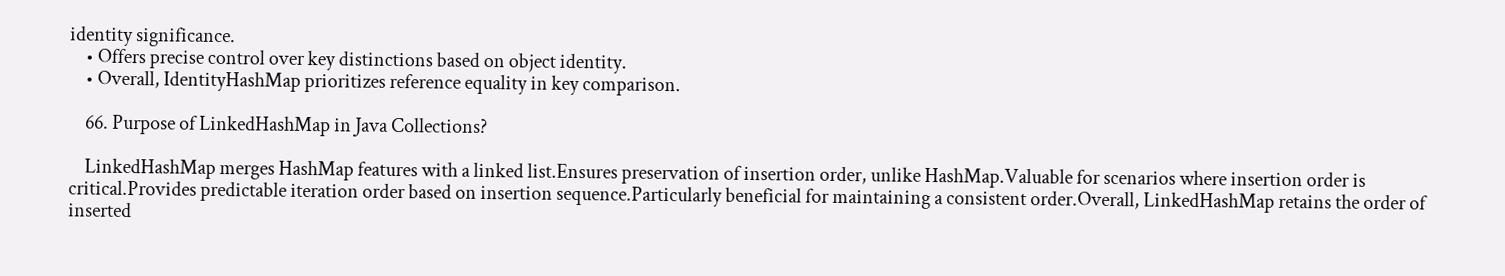identity significance.
    • Offers precise control over key distinctions based on object identity.
    • Overall, IdentityHashMap prioritizes reference equality in key comparison.

    66. Purpose of LinkedHashMap in Java Collections?

    LinkedHashMap merges HashMap features with a linked list.Ensures preservation of insertion order, unlike HashMap.Valuable for scenarios where insertion order is critical.Provides predictable iteration order based on insertion sequence.Particularly beneficial for maintaining a consistent order.Overall, LinkedHashMap retains the order of inserted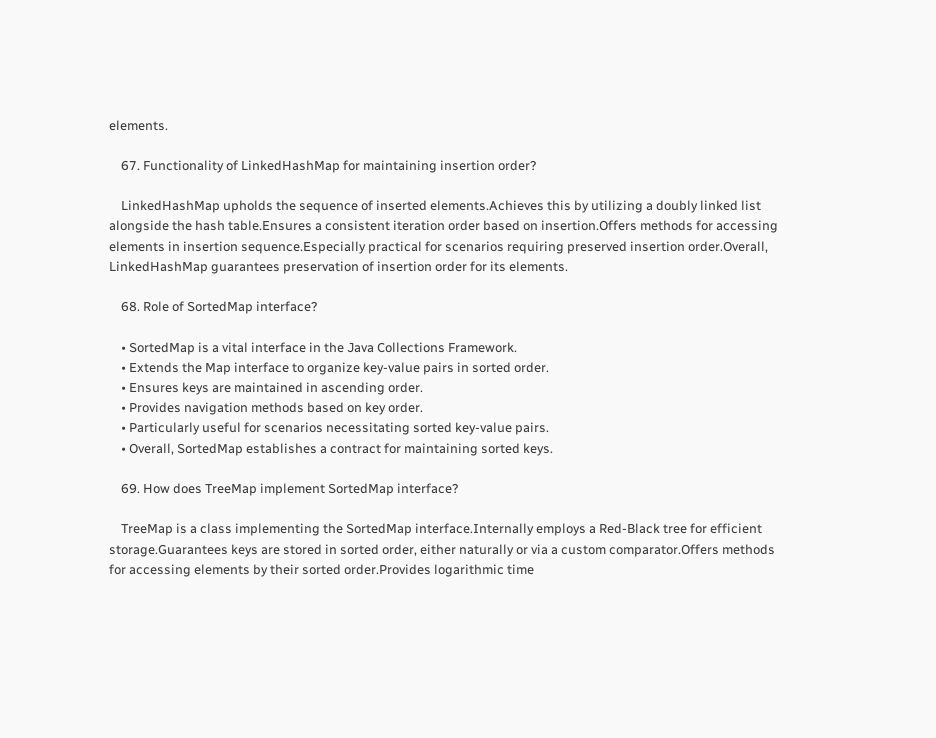elements.

    67. Functionality of LinkedHashMap for maintaining insertion order?

    LinkedHashMap upholds the sequence of inserted elements.Achieves this by utilizing a doubly linked list alongside the hash table.Ensures a consistent iteration order based on insertion.Offers methods for accessing elements in insertion sequence.Especially practical for scenarios requiring preserved insertion order.Overall, LinkedHashMap guarantees preservation of insertion order for its elements.

    68. Role of SortedMap interface?

    • SortedMap is a vital interface in the Java Collections Framework.
    • Extends the Map interface to organize key-value pairs in sorted order.
    • Ensures keys are maintained in ascending order.
    • Provides navigation methods based on key order.
    • Particularly useful for scenarios necessitating sorted key-value pairs.
    • Overall, SortedMap establishes a contract for maintaining sorted keys.

    69. How does TreeMap implement SortedMap interface?

    TreeMap is a class implementing the SortedMap interface.Internally employs a Red-Black tree for efficient storage.Guarantees keys are stored in sorted order, either naturally or via a custom comparator.Offers methods for accessing elements by their sorted order.Provides logarithmic time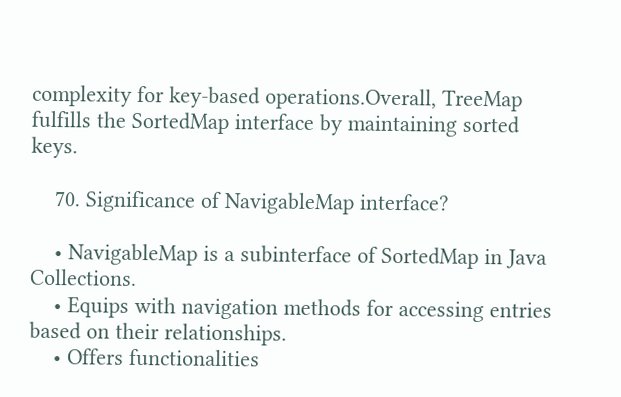complexity for key-based operations.Overall, TreeMap fulfills the SortedMap interface by maintaining sorted keys.

    70. Significance of NavigableMap interface?

    • NavigableMap is a subinterface of SortedMap in Java Collections.
    • Equips with navigation methods for accessing entries based on their relationships.
    • Offers functionalities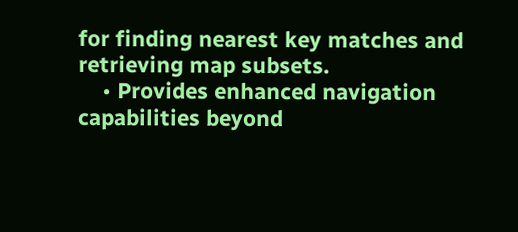for finding nearest key matches and retrieving map subsets.
    • Provides enhanced navigation capabilities beyond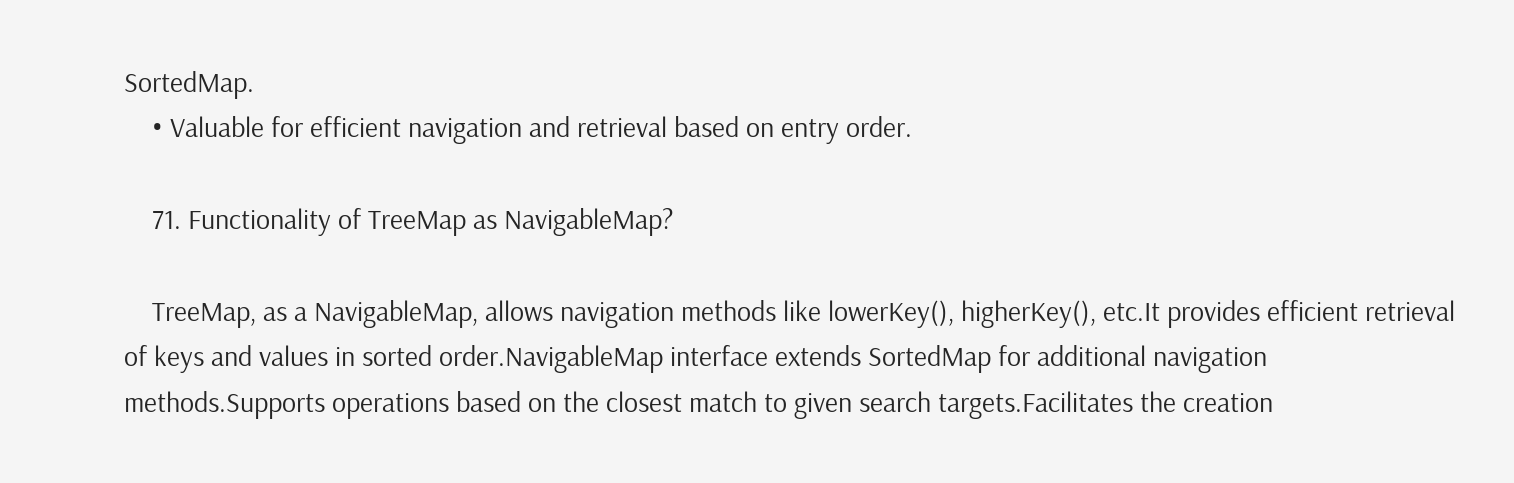SortedMap.
    • Valuable for efficient navigation and retrieval based on entry order.

    71. Functionality of TreeMap as NavigableMap?

    TreeMap, as a NavigableMap, allows navigation methods like lowerKey(), higherKey(), etc.It provides efficient retrieval of keys and values in sorted order.NavigableMap interface extends SortedMap for additional navigation methods.Supports operations based on the closest match to given search targets.Facilitates the creation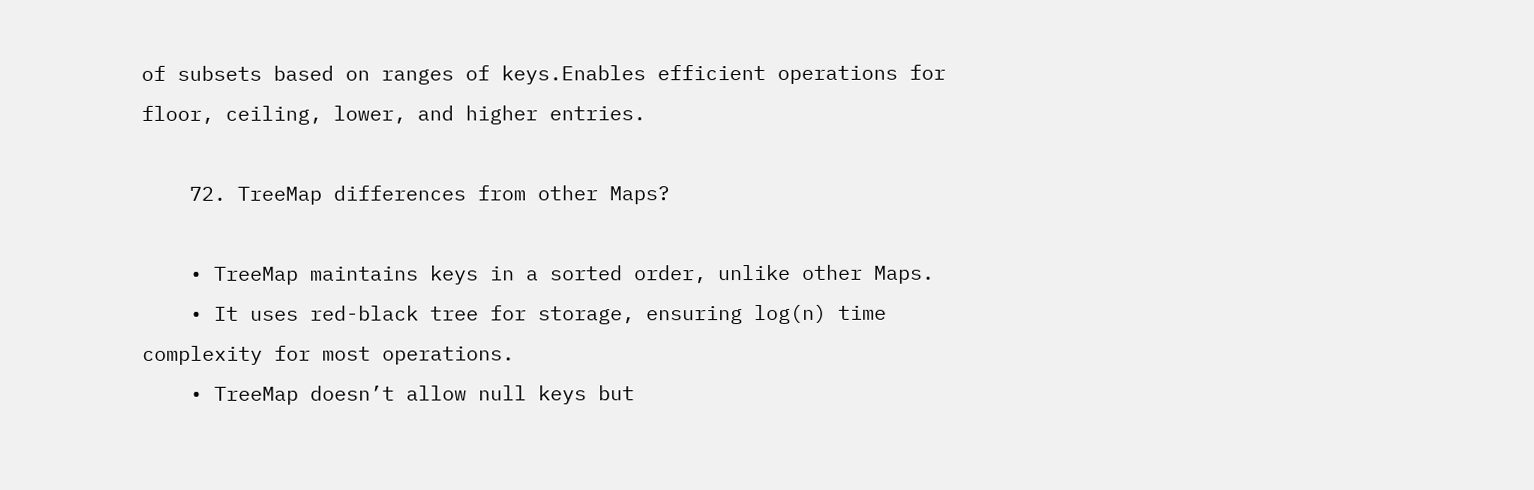of subsets based on ranges of keys.Enables efficient operations for floor, ceiling, lower, and higher entries.

    72. TreeMap differences from other Maps?

    • TreeMap maintains keys in a sorted order, unlike other Maps.
    • It uses red-black tree for storage, ensuring log(n) time complexity for most operations.
    • TreeMap doesn’t allow null keys but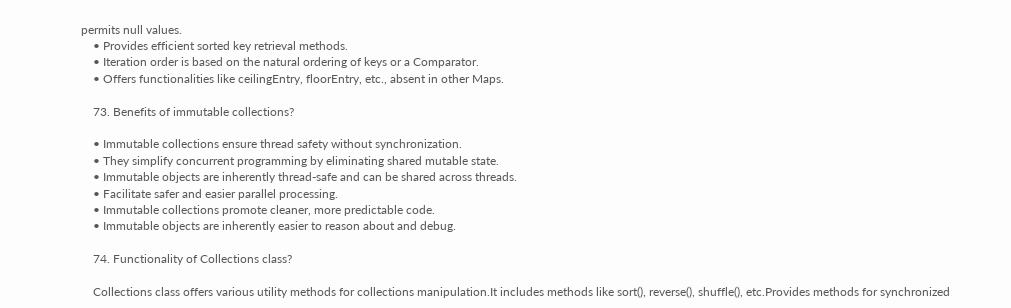permits null values.
    • Provides efficient sorted key retrieval methods.
    • Iteration order is based on the natural ordering of keys or a Comparator.
    • Offers functionalities like ceilingEntry, floorEntry, etc., absent in other Maps.

    73. Benefits of immutable collections?

    • Immutable collections ensure thread safety without synchronization.
    • They simplify concurrent programming by eliminating shared mutable state.
    • Immutable objects are inherently thread-safe and can be shared across threads.
    • Facilitate safer and easier parallel processing.
    • Immutable collections promote cleaner, more predictable code.
    • Immutable objects are inherently easier to reason about and debug.

    74. Functionality of Collections class?

    Collections class offers various utility methods for collections manipulation.It includes methods like sort(), reverse(), shuffle(), etc.Provides methods for synchronized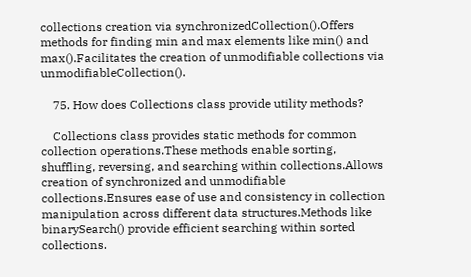collections creation via synchronizedCollection().Offers methods for finding min and max elements like min() and max().Facilitates the creation of unmodifiable collections via unmodifiableCollection().

    75. How does Collections class provide utility methods?

    Collections class provides static methods for common collection operations.These methods enable sorting, shuffling, reversing, and searching within collections.Allows creation of synchronized and unmodifiable collections.Ensures ease of use and consistency in collection manipulation across different data structures.Methods like binarySearch() provide efficient searching within sorted collections.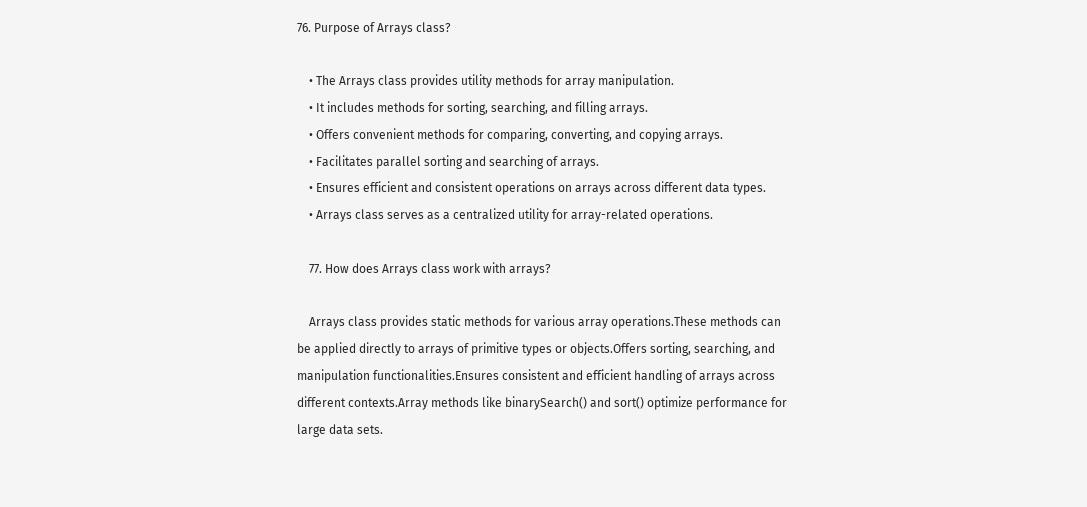76. Purpose of Arrays class?

    • The Arrays class provides utility methods for array manipulation.
    • It includes methods for sorting, searching, and filling arrays.
    • Offers convenient methods for comparing, converting, and copying arrays.
    • Facilitates parallel sorting and searching of arrays.
    • Ensures efficient and consistent operations on arrays across different data types.
    • Arrays class serves as a centralized utility for array-related operations.

    77. How does Arrays class work with arrays?

    Arrays class provides static methods for various array operations.These methods can be applied directly to arrays of primitive types or objects.Offers sorting, searching, and manipulation functionalities.Ensures consistent and efficient handling of arrays across different contexts.Array methods like binarySearch() and sort() optimize performance for large data sets.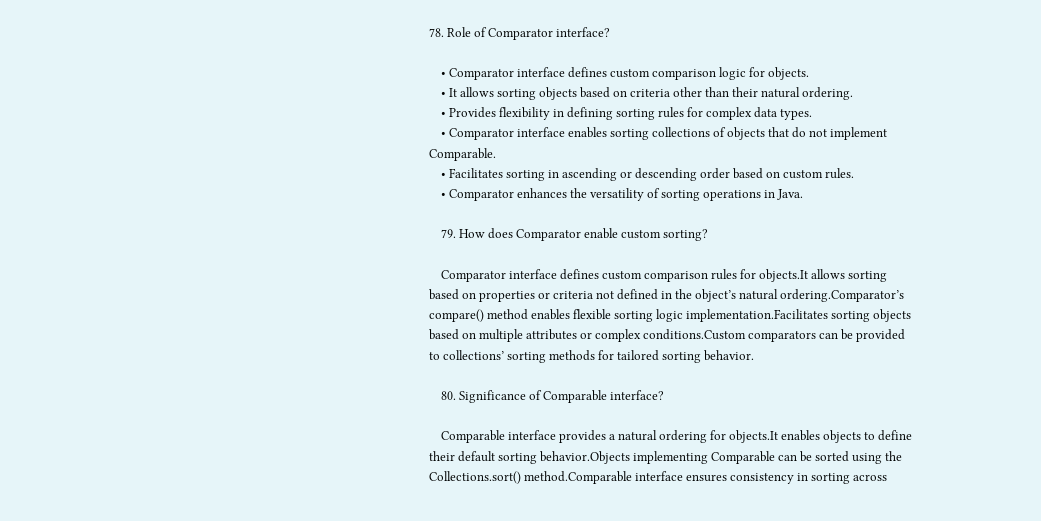78. Role of Comparator interface?

    • Comparator interface defines custom comparison logic for objects.
    • It allows sorting objects based on criteria other than their natural ordering.
    • Provides flexibility in defining sorting rules for complex data types.
    • Comparator interface enables sorting collections of objects that do not implement Comparable.
    • Facilitates sorting in ascending or descending order based on custom rules.
    • Comparator enhances the versatility of sorting operations in Java.

    79. How does Comparator enable custom sorting?

    Comparator interface defines custom comparison rules for objects.It allows sorting based on properties or criteria not defined in the object’s natural ordering.Comparator’s compare() method enables flexible sorting logic implementation.Facilitates sorting objects based on multiple attributes or complex conditions.Custom comparators can be provided to collections’ sorting methods for tailored sorting behavior.

    80. Significance of Comparable interface?

    Comparable interface provides a natural ordering for objects.It enables objects to define their default sorting behavior.Objects implementing Comparable can be sorted using the Collections.sort() method.Comparable interface ensures consistency in sorting across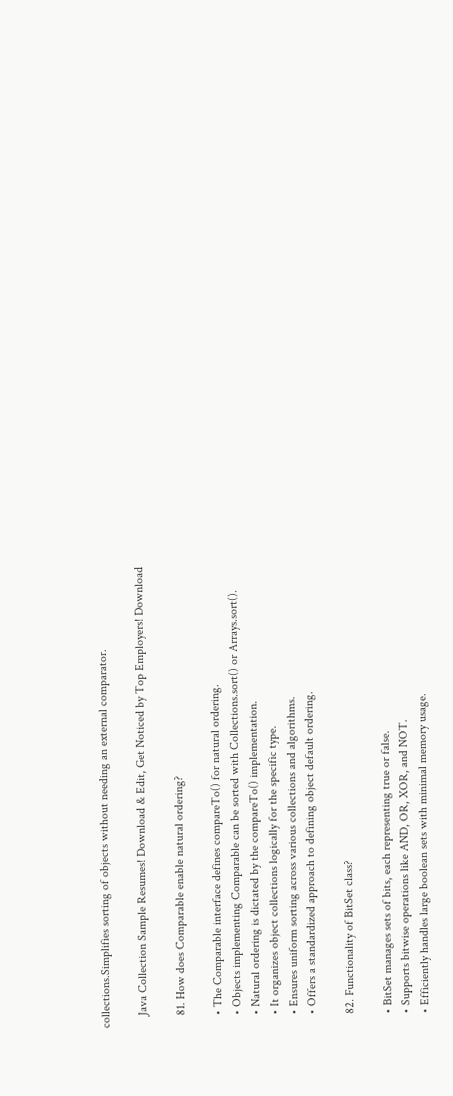collections.Simplifies sorting of objects without needing an external comparator.

    Java Collection Sample Resumes! Download & Edit, Get Noticed by Top Employers! Download

    81. How does Comparable enable natural ordering?

    • The Comparable interface defines compareTo() for natural ordering.
    • Objects implementing Comparable can be sorted with Collections.sort() or Arrays.sort().
    • Natural ordering is dictated by the compareTo() implementation.
    • It organizes object collections logically for the specific type.
    • Ensures uniform sorting across various collections and algorithms.
    • Offers a standardized approach to defining object default ordering.

    82. Functionality of BitSet class?

    • BitSet manages sets of bits, each representing true or false.
    • Supports bitwise operations like AND, OR, XOR, and NOT.
    • Efficiently handles large boolean sets with minimal memory usage.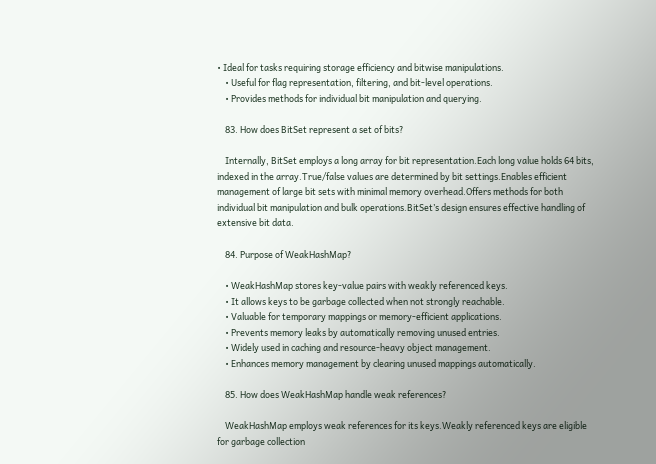• Ideal for tasks requiring storage efficiency and bitwise manipulations.
    • Useful for flag representation, filtering, and bit-level operations.
    • Provides methods for individual bit manipulation and querying.

    83. How does BitSet represent a set of bits?

    Internally, BitSet employs a long array for bit representation.Each long value holds 64 bits, indexed in the array.True/false values are determined by bit settings.Enables efficient management of large bit sets with minimal memory overhead.Offers methods for both individual bit manipulation and bulk operations.BitSet’s design ensures effective handling of extensive bit data.

    84. Purpose of WeakHashMap?

    • WeakHashMap stores key-value pairs with weakly referenced keys.
    • It allows keys to be garbage collected when not strongly reachable.
    • Valuable for temporary mappings or memory-efficient applications.
    • Prevents memory leaks by automatically removing unused entries.
    • Widely used in caching and resource-heavy object management.
    • Enhances memory management by clearing unused mappings automatically.

    85. How does WeakHashMap handle weak references?

    WeakHashMap employs weak references for its keys.Weakly referenced keys are eligible for garbage collection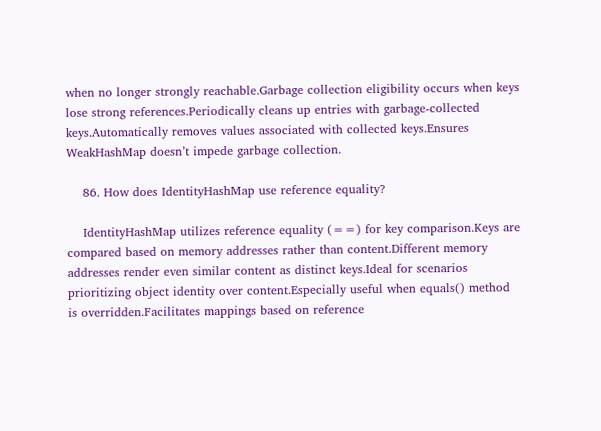when no longer strongly reachable.Garbage collection eligibility occurs when keys lose strong references.Periodically cleans up entries with garbage-collected keys.Automatically removes values associated with collected keys.Ensures WeakHashMap doesn’t impede garbage collection.

    86. How does IdentityHashMap use reference equality?

    IdentityHashMap utilizes reference equality (==) for key comparison.Keys are compared based on memory addresses rather than content.Different memory addresses render even similar content as distinct keys.Ideal for scenarios prioritizing object identity over content.Especially useful when equals() method is overridden.Facilitates mappings based on reference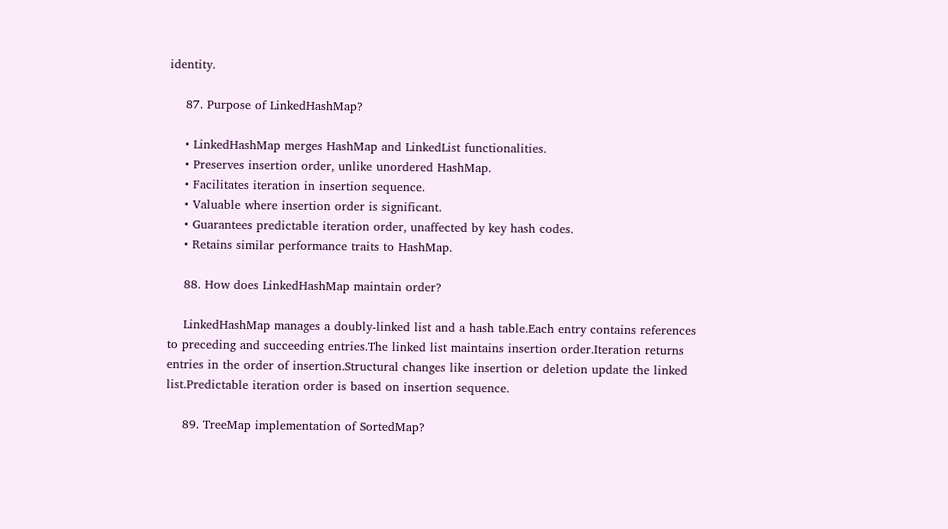identity.

    87. Purpose of LinkedHashMap?

    • LinkedHashMap merges HashMap and LinkedList functionalities.
    • Preserves insertion order, unlike unordered HashMap.
    • Facilitates iteration in insertion sequence.
    • Valuable where insertion order is significant.
    • Guarantees predictable iteration order, unaffected by key hash codes.
    • Retains similar performance traits to HashMap.

    88. How does LinkedHashMap maintain order?

    LinkedHashMap manages a doubly-linked list and a hash table.Each entry contains references to preceding and succeeding entries.The linked list maintains insertion order.Iteration returns entries in the order of insertion.Structural changes like insertion or deletion update the linked list.Predictable iteration order is based on insertion sequence.

    89. TreeMap implementation of SortedMap?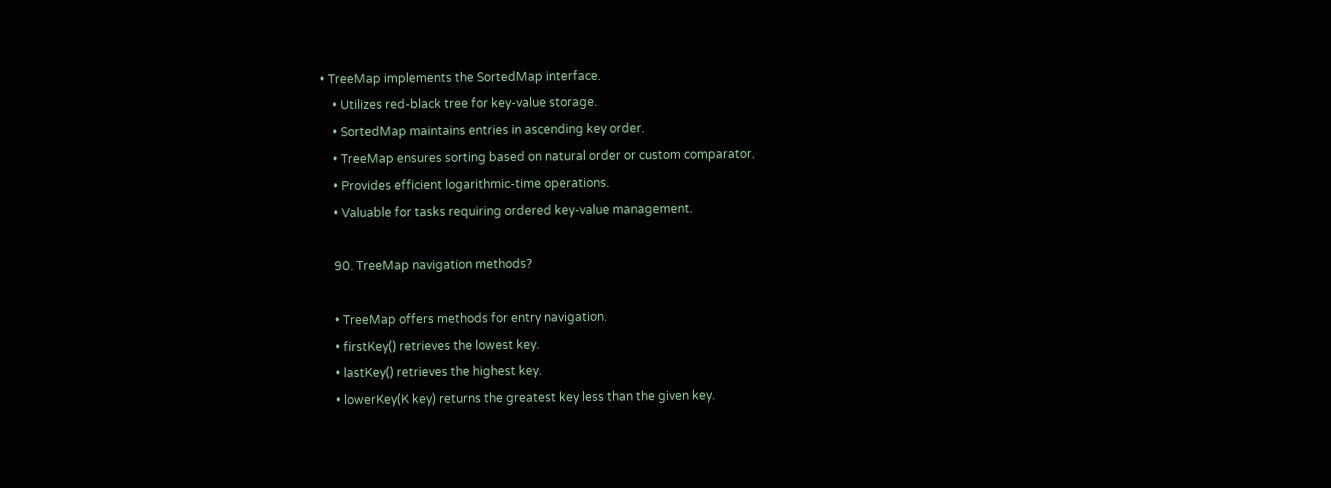• TreeMap implements the SortedMap interface.
    • Utilizes red-black tree for key-value storage.
    • SortedMap maintains entries in ascending key order.
    • TreeMap ensures sorting based on natural order or custom comparator.
    • Provides efficient logarithmic-time operations.
    • Valuable for tasks requiring ordered key-value management.

    90. TreeMap navigation methods?

    • TreeMap offers methods for entry navigation.
    • firstKey() retrieves the lowest key.
    • lastKey() retrieves the highest key.
    • lowerKey(K key) returns the greatest key less than the given key.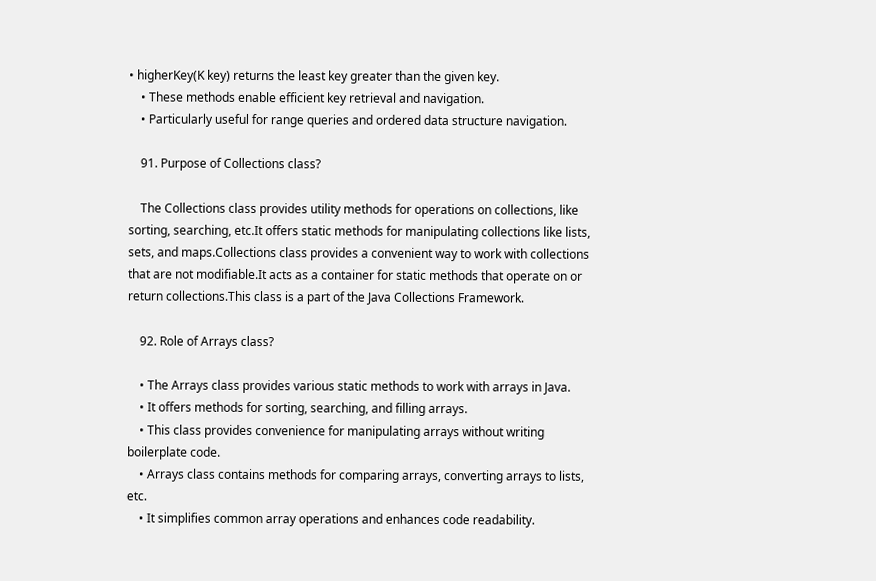• higherKey(K key) returns the least key greater than the given key.
    • These methods enable efficient key retrieval and navigation.
    • Particularly useful for range queries and ordered data structure navigation.

    91. Purpose of Collections class?

    The Collections class provides utility methods for operations on collections, like sorting, searching, etc.It offers static methods for manipulating collections like lists, sets, and maps.Collections class provides a convenient way to work with collections that are not modifiable.It acts as a container for static methods that operate on or return collections.This class is a part of the Java Collections Framework.

    92. Role of Arrays class?

    • The Arrays class provides various static methods to work with arrays in Java.
    • It offers methods for sorting, searching, and filling arrays.
    • This class provides convenience for manipulating arrays without writing boilerplate code.
    • Arrays class contains methods for comparing arrays, converting arrays to lists, etc.
    • It simplifies common array operations and enhances code readability.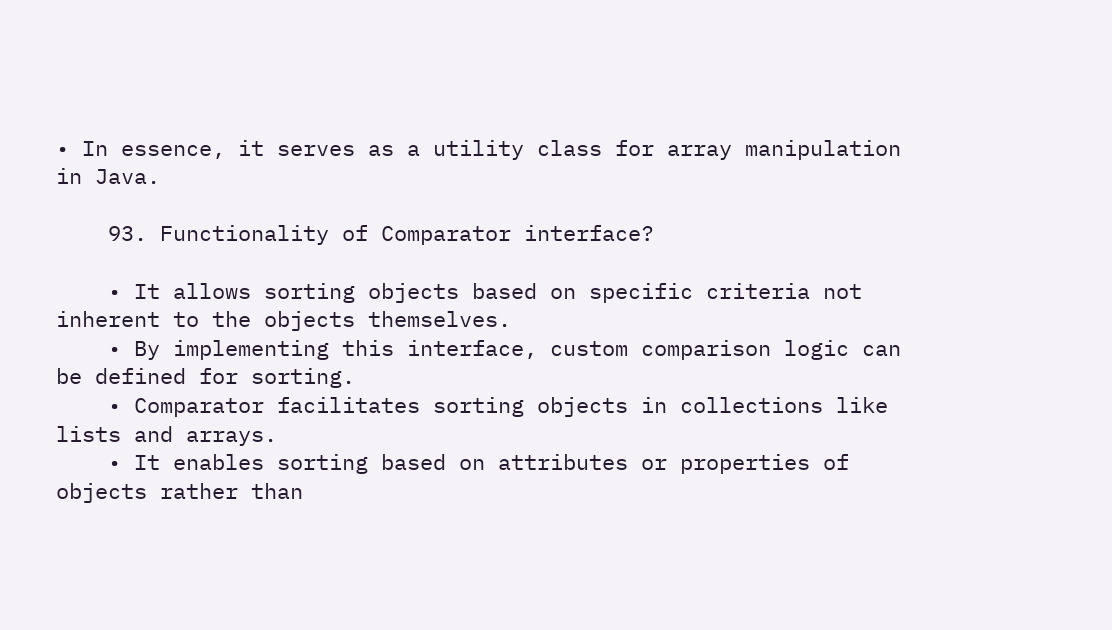• In essence, it serves as a utility class for array manipulation in Java.

    93. Functionality of Comparator interface?

    • It allows sorting objects based on specific criteria not inherent to the objects themselves.
    • By implementing this interface, custom comparison logic can be defined for sorting.
    • Comparator facilitates sorting objects in collections like lists and arrays.
    • It enables sorting based on attributes or properties of objects rather than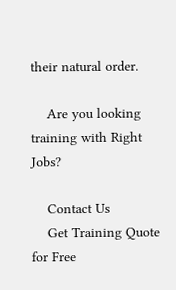their natural order.

    Are you looking training with Right Jobs?

    Contact Us
    Get Training Quote for Free